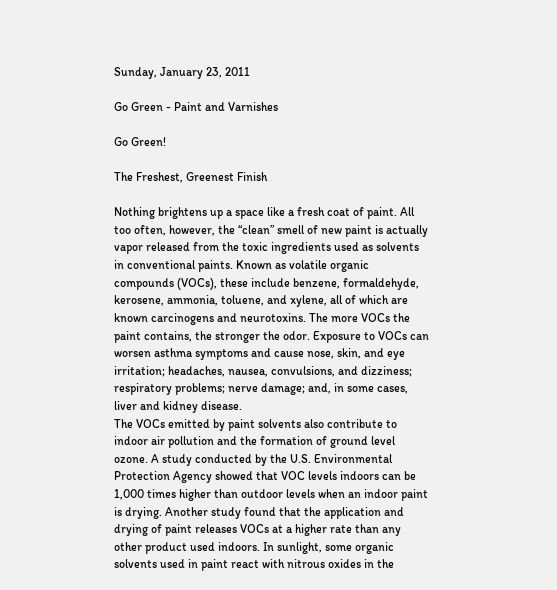Sunday, January 23, 2011

Go Green - Paint and Varnishes

Go Green!

The Freshest, Greenest Finish

Nothing brightens up a space like a fresh coat of paint. All too often, however, the “clean” smell of new paint is actually vapor released from the toxic ingredients used as solvents in conventional paints. Known as volatile organic compounds (VOCs), these include benzene, formaldehyde, kerosene, ammonia, toluene, and xylene, all of which are known carcinogens and neurotoxins. The more VOCs the paint contains, the stronger the odor. Exposure to VOCs can worsen asthma symptoms and cause nose, skin, and eye irritation; headaches, nausea, convulsions, and dizziness; respiratory problems; nerve damage; and, in some cases, liver and kidney disease.
The VOCs emitted by paint solvents also contribute to indoor air pollution and the formation of ground level ozone. A study conducted by the U.S. Environmental Protection Agency showed that VOC levels indoors can be 1,000 times higher than outdoor levels when an indoor paint is drying. Another study found that the application and drying of paint releases VOCs at a higher rate than any other product used indoors. In sunlight, some organic solvents used in paint react with nitrous oxides in the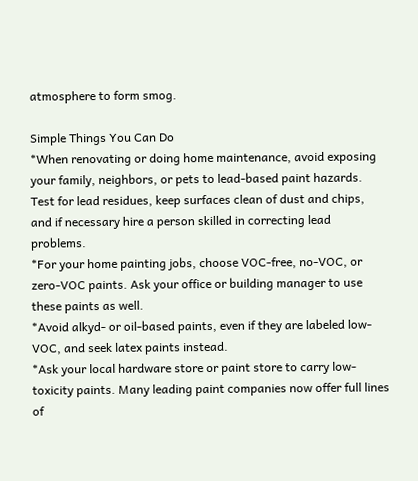atmosphere to form smog.

Simple Things You Can Do
*When renovating or doing home maintenance, avoid exposing your family, neighbors, or pets to lead-based paint hazards. Test for lead residues, keep surfaces clean of dust and chips, and if necessary hire a person skilled in correcting lead problems.
*For your home painting jobs, choose VOC-free, no-VOC, or zero-VOC paints. Ask your office or building manager to use these paints as well.
*Avoid alkyd- or oil-based paints, even if they are labeled low-VOC, and seek latex paints instead.
*Ask your local hardware store or paint store to carry low-toxicity paints. Many leading paint companies now offer full lines of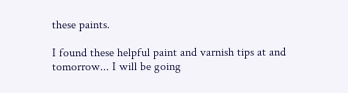these paints.

I found these helpful paint and varnish tips at and tomorrow... I will be going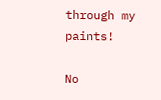through my paints!

No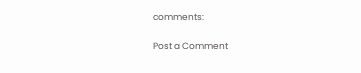comments:

Post a Comment